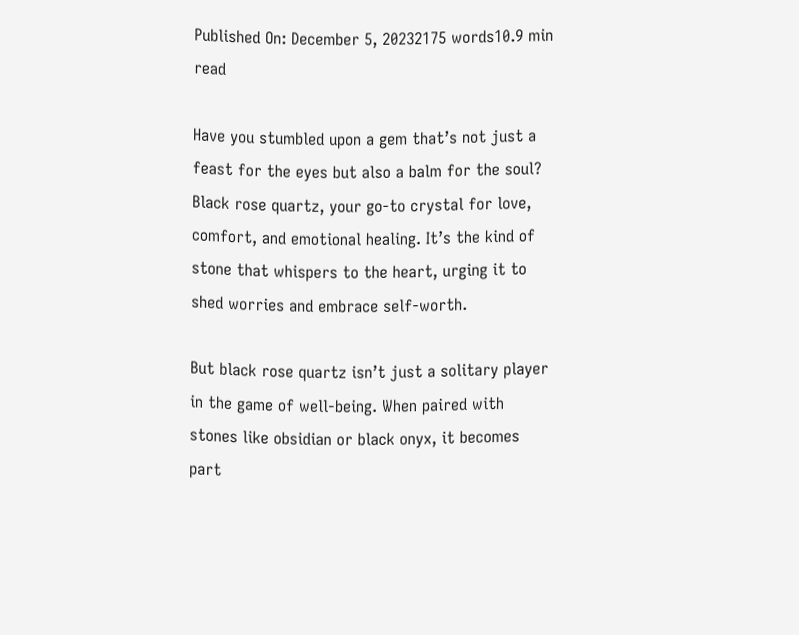Published On: December 5, 20232175 words10.9 min read

Have you stumbled upon a gem that’s not just a feast for the eyes but also a balm for the soul? Black rose quartz, your go-to crystal for love, comfort, and emotional healing. It’s the kind of stone that whispers to the heart, urging it to shed worries and embrace self-worth.

But black rose quartz isn’t just a solitary player in the game of well-being. When paired with stones like obsidian or black onyx, it becomes part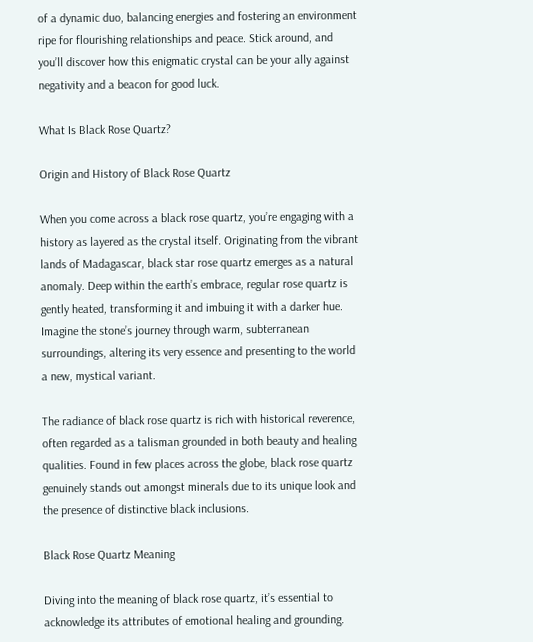of a dynamic duo, balancing energies and fostering an environment ripe for flourishing relationships and peace. Stick around, and you’ll discover how this enigmatic crystal can be your ally against negativity and a beacon for good luck.

What Is Black Rose Quartz?

Origin and History of Black Rose Quartz

When you come across a black rose quartz, you’re engaging with a history as layered as the crystal itself. Originating from the vibrant lands of Madagascar, black star rose quartz emerges as a natural anomaly. Deep within the earth’s embrace, regular rose quartz is gently heated, transforming it and imbuing it with a darker hue. Imagine the stone’s journey through warm, subterranean surroundings, altering its very essence and presenting to the world a new, mystical variant.

The radiance of black rose quartz is rich with historical reverence, often regarded as a talisman grounded in both beauty and healing qualities. Found in few places across the globe, black rose quartz genuinely stands out amongst minerals due to its unique look and the presence of distinctive black inclusions.

Black Rose Quartz Meaning

Diving into the meaning of black rose quartz, it’s essential to acknowledge its attributes of emotional healing and grounding.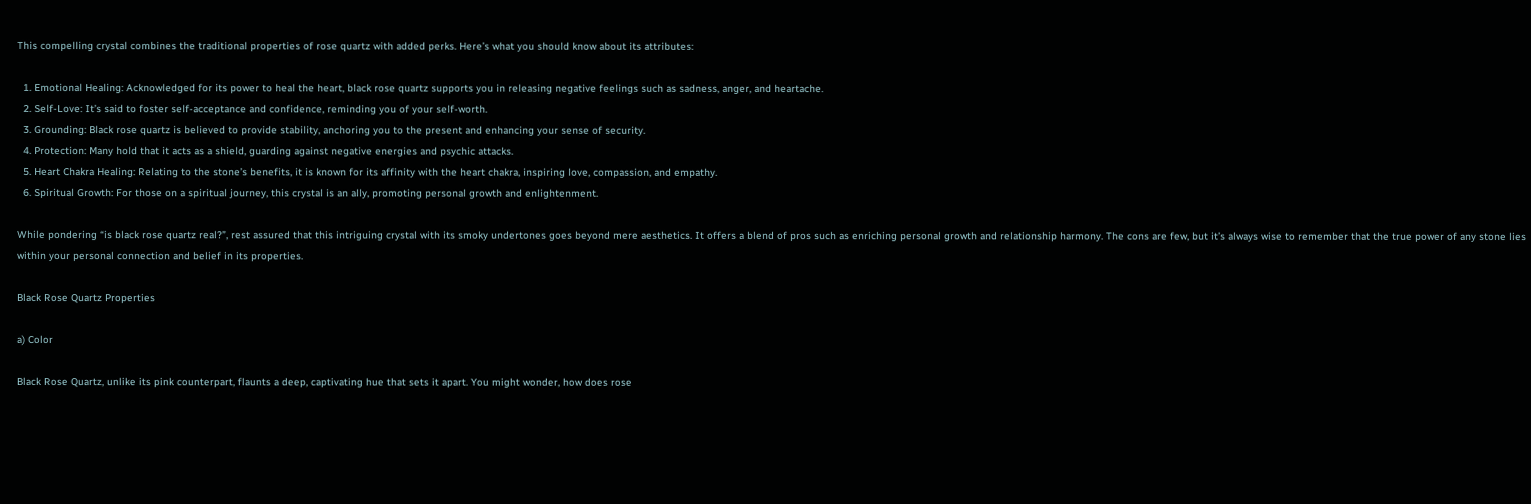This compelling crystal combines the traditional properties of rose quartz with added perks. Here’s what you should know about its attributes:

  1. Emotional Healing: Acknowledged for its power to heal the heart, black rose quartz supports you in releasing negative feelings such as sadness, anger, and heartache.
  2. Self-Love: It’s said to foster self-acceptance and confidence, reminding you of your self-worth.
  3. Grounding: Black rose quartz is believed to provide stability, anchoring you to the present and enhancing your sense of security.
  4. Protection: Many hold that it acts as a shield, guarding against negative energies and psychic attacks.
  5. Heart Chakra Healing: Relating to the stone’s benefits, it is known for its affinity with the heart chakra, inspiring love, compassion, and empathy.
  6. Spiritual Growth: For those on a spiritual journey, this crystal is an ally, promoting personal growth and enlightenment.

While pondering “is black rose quartz real?”, rest assured that this intriguing crystal with its smoky undertones goes beyond mere aesthetics. It offers a blend of pros such as enriching personal growth and relationship harmony. The cons are few, but it’s always wise to remember that the true power of any stone lies within your personal connection and belief in its properties.

Black Rose Quartz Properties

a) Color

Black Rose Quartz, unlike its pink counterpart, flaunts a deep, captivating hue that sets it apart. You might wonder, how does rose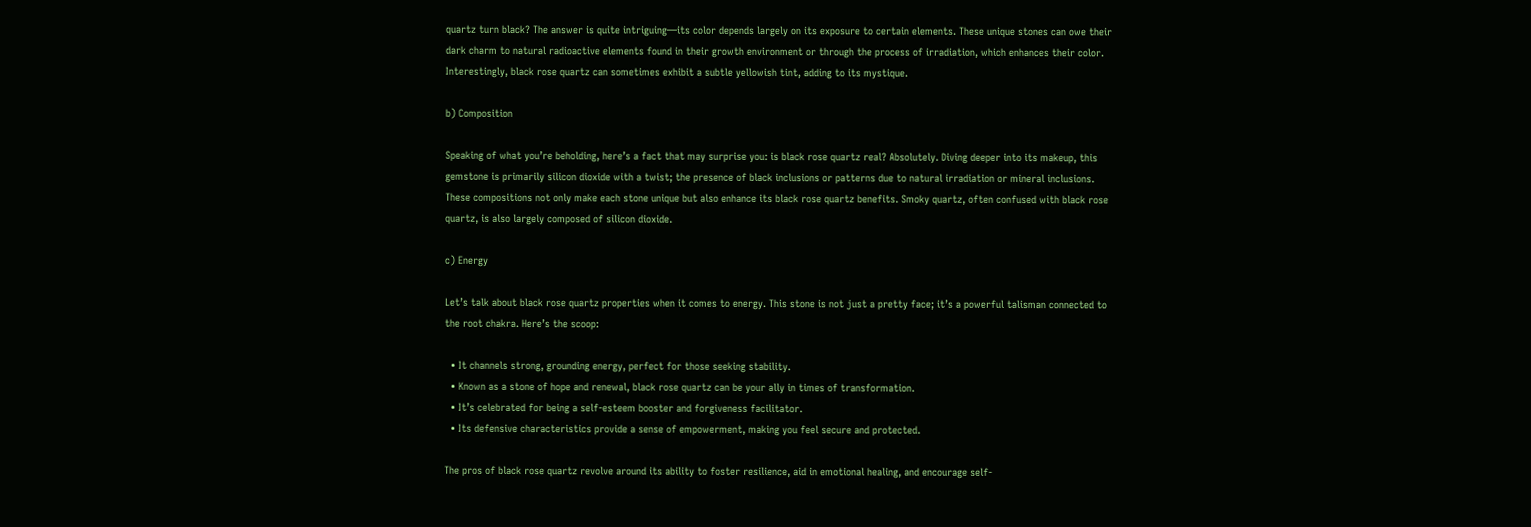quartz turn black? The answer is quite intriguing—its color depends largely on its exposure to certain elements. These unique stones can owe their dark charm to natural radioactive elements found in their growth environment or through the process of irradiation, which enhances their color. Interestingly, black rose quartz can sometimes exhibit a subtle yellowish tint, adding to its mystique.

b) Composition

Speaking of what you’re beholding, here’s a fact that may surprise you: is black rose quartz real? Absolutely. Diving deeper into its makeup, this gemstone is primarily silicon dioxide with a twist; the presence of black inclusions or patterns due to natural irradiation or mineral inclusions. These compositions not only make each stone unique but also enhance its black rose quartz benefits. Smoky quartz, often confused with black rose quartz, is also largely composed of silicon dioxide.

c) Energy

Let’s talk about black rose quartz properties when it comes to energy. This stone is not just a pretty face; it’s a powerful talisman connected to the root chakra. Here’s the scoop:

  • It channels strong, grounding energy, perfect for those seeking stability.
  • Known as a stone of hope and renewal, black rose quartz can be your ally in times of transformation.
  • It’s celebrated for being a self-esteem booster and forgiveness facilitator.
  • Its defensive characteristics provide a sense of empowerment, making you feel secure and protected.

The pros of black rose quartz revolve around its ability to foster resilience, aid in emotional healing, and encourage self-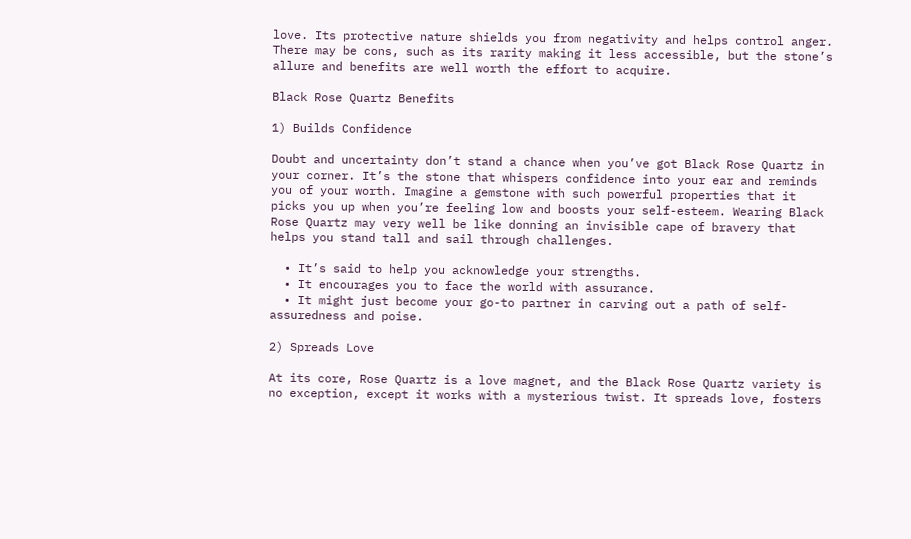love. Its protective nature shields you from negativity and helps control anger. There may be cons, such as its rarity making it less accessible, but the stone’s allure and benefits are well worth the effort to acquire.

Black Rose Quartz Benefits

1) Builds Confidence

Doubt and uncertainty don’t stand a chance when you’ve got Black Rose Quartz in your corner. It’s the stone that whispers confidence into your ear and reminds you of your worth. Imagine a gemstone with such powerful properties that it picks you up when you’re feeling low and boosts your self-esteem. Wearing Black Rose Quartz may very well be like donning an invisible cape of bravery that helps you stand tall and sail through challenges.

  • It’s said to help you acknowledge your strengths.
  • It encourages you to face the world with assurance.
  • It might just become your go-to partner in carving out a path of self-assuredness and poise.

2) Spreads Love

At its core, Rose Quartz is a love magnet, and the Black Rose Quartz variety is no exception, except it works with a mysterious twist. It spreads love, fosters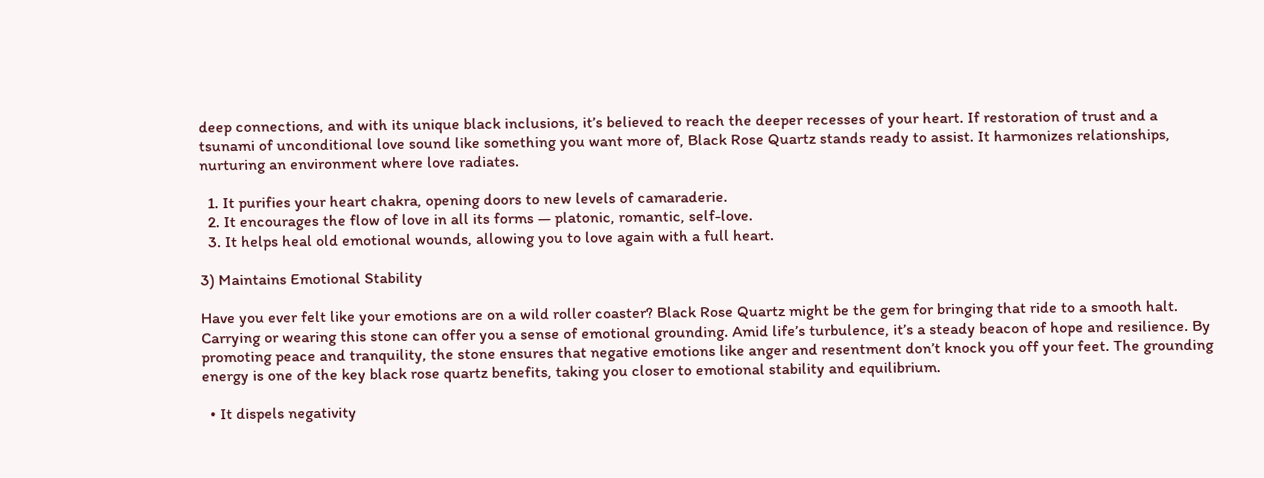deep connections, and with its unique black inclusions, it’s believed to reach the deeper recesses of your heart. If restoration of trust and a tsunami of unconditional love sound like something you want more of, Black Rose Quartz stands ready to assist. It harmonizes relationships, nurturing an environment where love radiates.

  1. It purifies your heart chakra, opening doors to new levels of camaraderie.
  2. It encourages the flow of love in all its forms — platonic, romantic, self-love.
  3. It helps heal old emotional wounds, allowing you to love again with a full heart.

3) Maintains Emotional Stability

Have you ever felt like your emotions are on a wild roller coaster? Black Rose Quartz might be the gem for bringing that ride to a smooth halt. Carrying or wearing this stone can offer you a sense of emotional grounding. Amid life’s turbulence, it’s a steady beacon of hope and resilience. By promoting peace and tranquility, the stone ensures that negative emotions like anger and resentment don’t knock you off your feet. The grounding energy is one of the key black rose quartz benefits, taking you closer to emotional stability and equilibrium.

  • It dispels negativity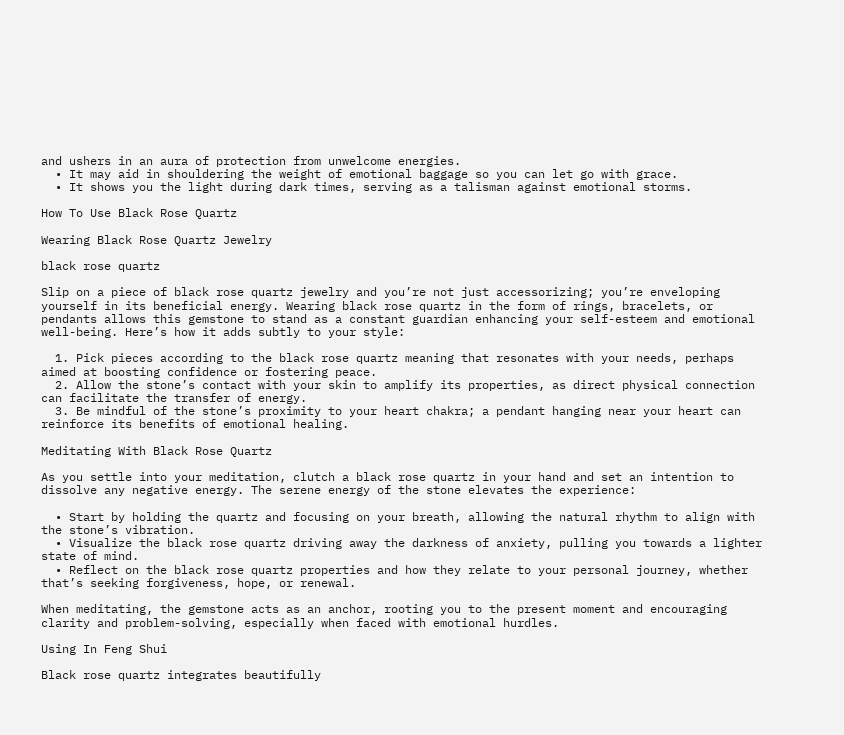and ushers in an aura of protection from unwelcome energies.
  • It may aid in shouldering the weight of emotional baggage so you can let go with grace.
  • It shows you the light during dark times, serving as a talisman against emotional storms.

How To Use Black Rose Quartz

Wearing Black Rose Quartz Jewelry

black rose quartz

Slip on a piece of black rose quartz jewelry and you’re not just accessorizing; you’re enveloping yourself in its beneficial energy. Wearing black rose quartz in the form of rings, bracelets, or pendants allows this gemstone to stand as a constant guardian enhancing your self-esteem and emotional well-being. Here’s how it adds subtly to your style:

  1. Pick pieces according to the black rose quartz meaning that resonates with your needs, perhaps aimed at boosting confidence or fostering peace.
  2. Allow the stone’s contact with your skin to amplify its properties, as direct physical connection can facilitate the transfer of energy.
  3. Be mindful of the stone’s proximity to your heart chakra; a pendant hanging near your heart can reinforce its benefits of emotional healing.

Meditating With Black Rose Quartz

As you settle into your meditation, clutch a black rose quartz in your hand and set an intention to dissolve any negative energy. The serene energy of the stone elevates the experience:

  • Start by holding the quartz and focusing on your breath, allowing the natural rhythm to align with the stone’s vibration.
  • Visualize the black rose quartz driving away the darkness of anxiety, pulling you towards a lighter state of mind.
  • Reflect on the black rose quartz properties and how they relate to your personal journey, whether that’s seeking forgiveness, hope, or renewal.

When meditating, the gemstone acts as an anchor, rooting you to the present moment and encouraging clarity and problem-solving, especially when faced with emotional hurdles.

Using In Feng Shui

Black rose quartz integrates beautifully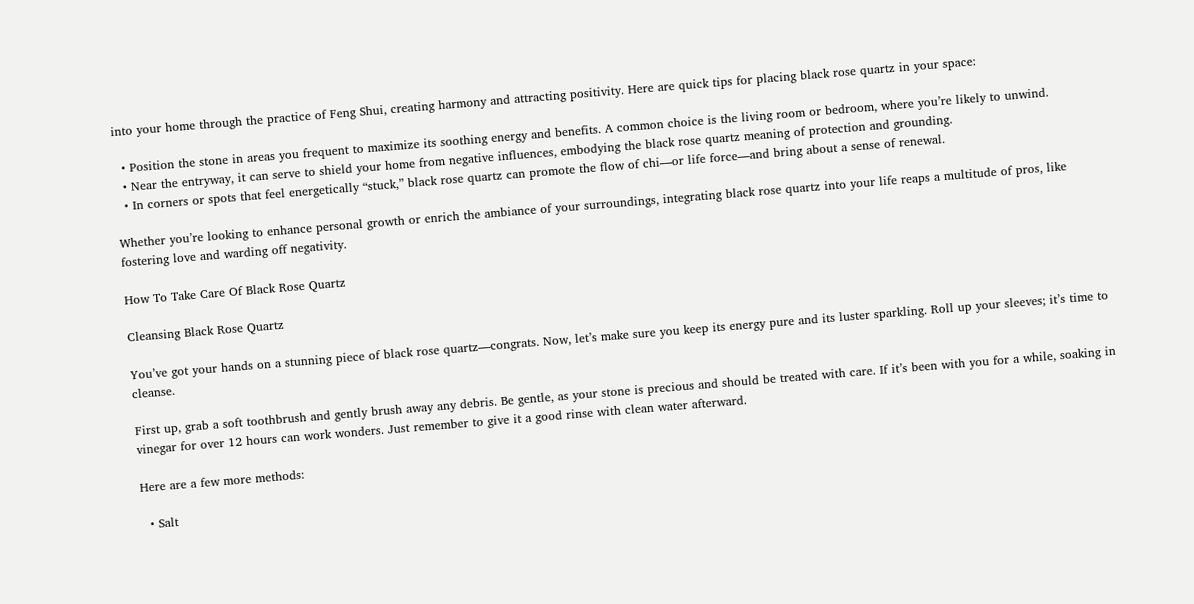into your home through the practice of Feng Shui, creating harmony and attracting positivity. Here are quick tips for placing black rose quartz in your space:

  • Position the stone in areas you frequent to maximize its soothing energy and benefits. A common choice is the living room or bedroom, where you’re likely to unwind.
  • Near the entryway, it can serve to shield your home from negative influences, embodying the black rose quartz meaning of protection and grounding.
  • In corners or spots that feel energetically “stuck,” black rose quartz can promote the flow of chi—or life force—and bring about a sense of renewal.

Whether you’re looking to enhance personal growth or enrich the ambiance of your surroundings, integrating black rose quartz into your life reaps a multitude of pros, like fostering love and warding off negativity.

How To Take Care Of Black Rose Quartz

Cleansing Black Rose Quartz

You’ve got your hands on a stunning piece of black rose quartz—congrats. Now, let’s make sure you keep its energy pure and its luster sparkling. Roll up your sleeves; it’s time to cleanse.

First up, grab a soft toothbrush and gently brush away any debris. Be gentle, as your stone is precious and should be treated with care. If it’s been with you for a while, soaking in vinegar for over 12 hours can work wonders. Just remember to give it a good rinse with clean water afterward.

Here are a few more methods:

  • Salt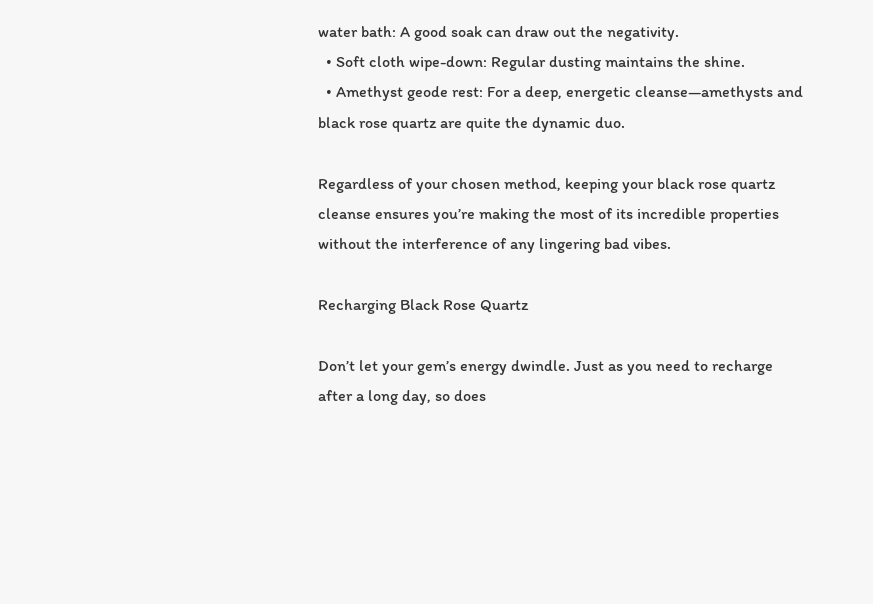water bath: A good soak can draw out the negativity.
  • Soft cloth wipe-down: Regular dusting maintains the shine.
  • Amethyst geode rest: For a deep, energetic cleanse—amethysts and black rose quartz are quite the dynamic duo.

Regardless of your chosen method, keeping your black rose quartz cleanse ensures you’re making the most of its incredible properties without the interference of any lingering bad vibes.

Recharging Black Rose Quartz

Don’t let your gem’s energy dwindle. Just as you need to recharge after a long day, so does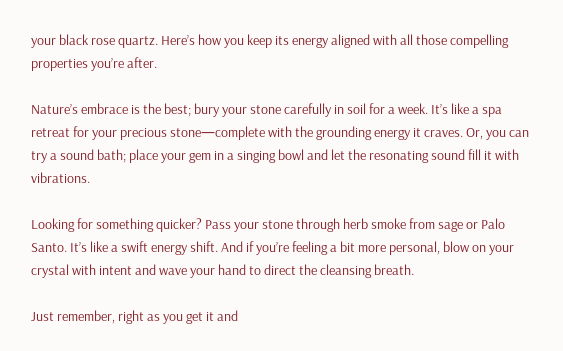your black rose quartz. Here’s how you keep its energy aligned with all those compelling properties you’re after.

Nature’s embrace is the best; bury your stone carefully in soil for a week. It’s like a spa retreat for your precious stone—complete with the grounding energy it craves. Or, you can try a sound bath; place your gem in a singing bowl and let the resonating sound fill it with vibrations.

Looking for something quicker? Pass your stone through herb smoke from sage or Palo Santo. It’s like a swift energy shift. And if you’re feeling a bit more personal, blow on your crystal with intent and wave your hand to direct the cleansing breath.

Just remember, right as you get it and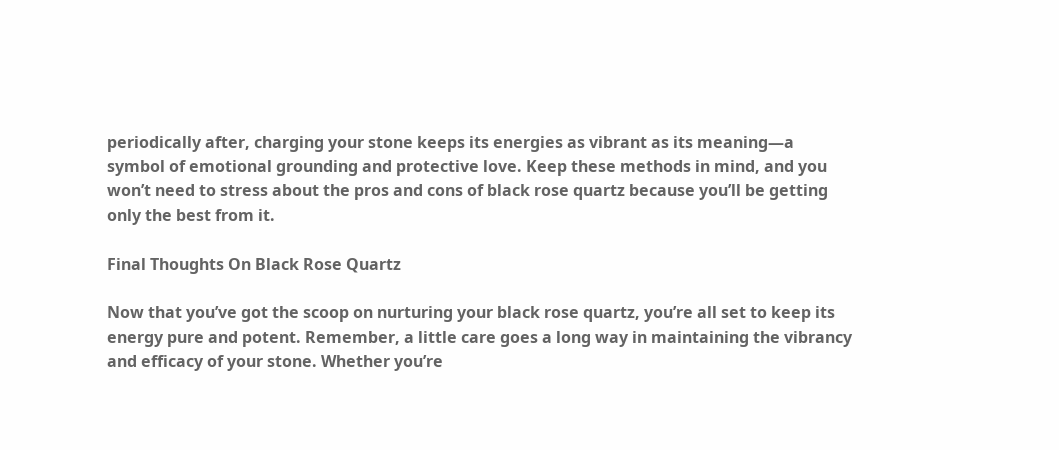periodically after, charging your stone keeps its energies as vibrant as its meaning—a symbol of emotional grounding and protective love. Keep these methods in mind, and you won’t need to stress about the pros and cons of black rose quartz because you’ll be getting only the best from it.

Final Thoughts On Black Rose Quartz

Now that you’ve got the scoop on nurturing your black rose quartz, you’re all set to keep its energy pure and potent. Remember, a little care goes a long way in maintaining the vibrancy and efficacy of your stone. Whether you’re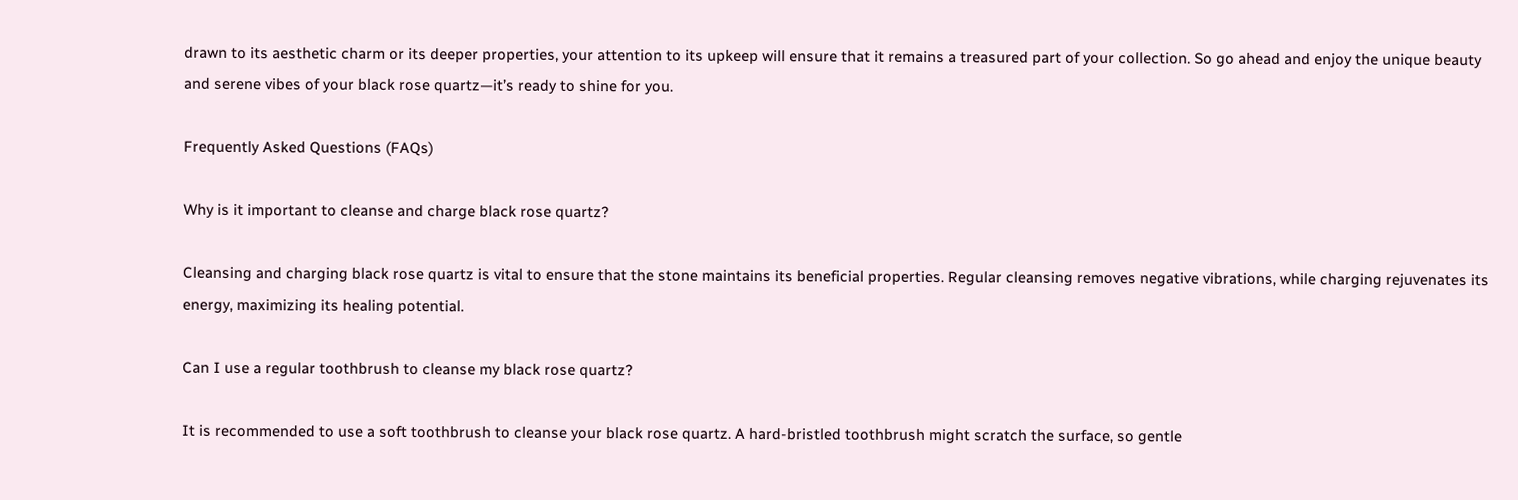drawn to its aesthetic charm or its deeper properties, your attention to its upkeep will ensure that it remains a treasured part of your collection. So go ahead and enjoy the unique beauty and serene vibes of your black rose quartz—it’s ready to shine for you.

Frequently Asked Questions (FAQs)

Why is it important to cleanse and charge black rose quartz?

Cleansing and charging black rose quartz is vital to ensure that the stone maintains its beneficial properties. Regular cleansing removes negative vibrations, while charging rejuvenates its energy, maximizing its healing potential.

Can I use a regular toothbrush to cleanse my black rose quartz?

It is recommended to use a soft toothbrush to cleanse your black rose quartz. A hard-bristled toothbrush might scratch the surface, so gentle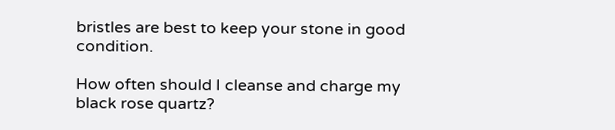bristles are best to keep your stone in good condition.

How often should I cleanse and charge my black rose quartz?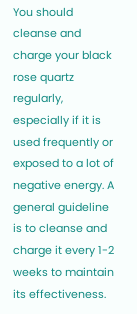You should cleanse and charge your black rose quartz regularly, especially if it is used frequently or exposed to a lot of negative energy. A general guideline is to cleanse and charge it every 1-2 weeks to maintain its effectiveness.